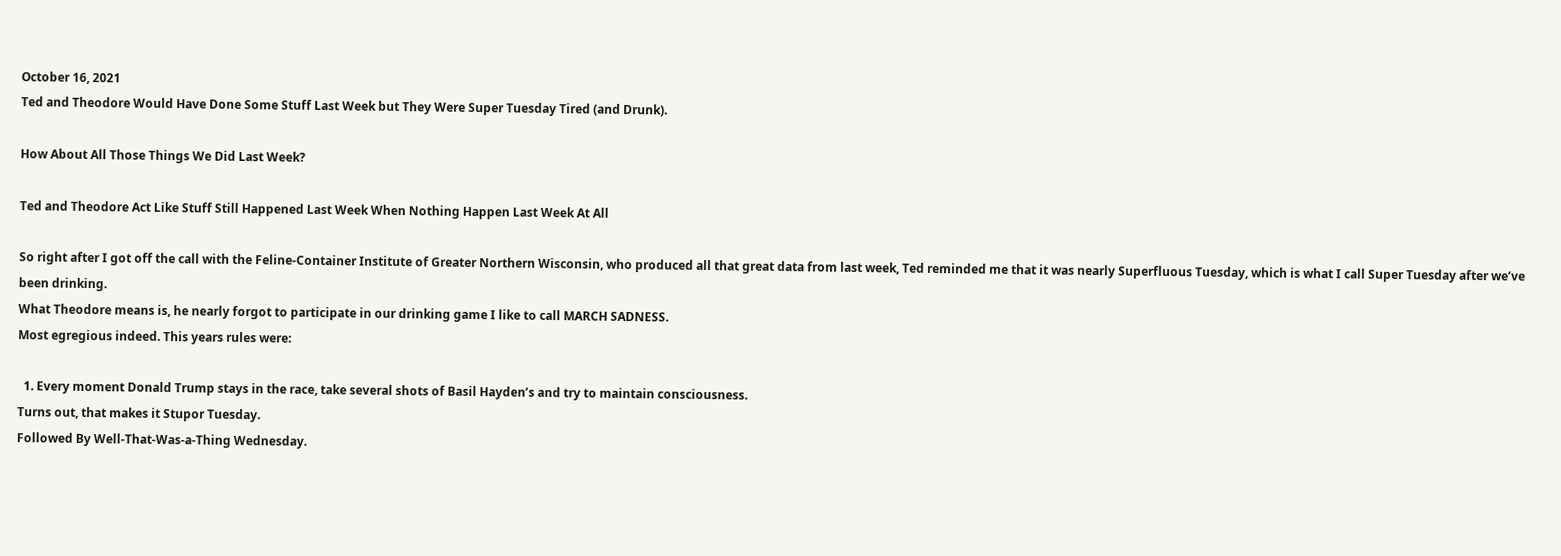October 16, 2021
Ted and Theodore Would Have Done Some Stuff Last Week but They Were Super Tuesday Tired (and Drunk).

How About All Those Things We Did Last Week?

Ted and Theodore Act Like Stuff Still Happened Last Week When Nothing Happen Last Week At All

So right after I got off the call with the Feline-Container Institute of Greater Northern Wisconsin, who produced all that great data from last week, Ted reminded me that it was nearly Superfluous Tuesday, which is what I call Super Tuesday after we’ve been drinking.
What Theodore means is, he nearly forgot to participate in our drinking game I like to call MARCH SADNESS.
Most egregious indeed. This years rules were:

  1. Every moment Donald Trump stays in the race, take several shots of Basil Hayden’s and try to maintain consciousness.
Turns out, that makes it Stupor Tuesday.
Followed By Well-That-Was-a-Thing Wednesday.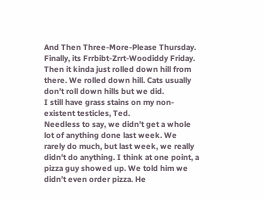And Then Three-More-Please Thursday.
Finally, its Frrbibt-Zrrt-Woodiddy Friday.
Then it kinda just rolled down hill from there. We rolled down hill. Cats usually don’t roll down hills but we did.
I still have grass stains on my non-existent testicles, Ted.
Needless to say, we didn’t get a whole lot of anything done last week. We rarely do much, but last week, we really didn’t do anything. I think at one point, a pizza guy showed up. We told him we didn’t even order pizza. He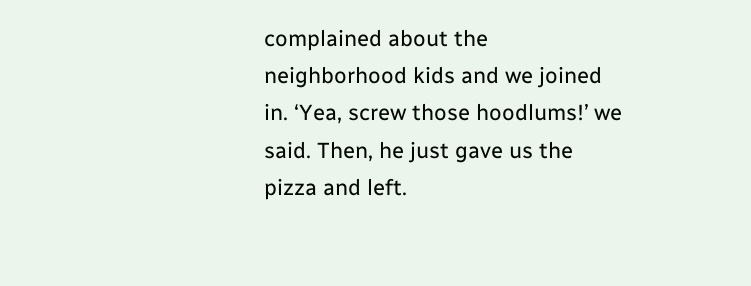complained about the neighborhood kids and we joined in. ‘Yea, screw those hoodlums!’ we said. Then, he just gave us the pizza and left.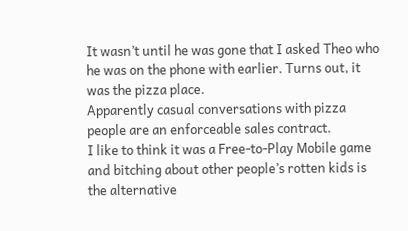It wasn’t until he was gone that I asked Theo who he was on the phone with earlier. Turns out, it was the pizza place.
Apparently casual conversations with pizza people are an enforceable sales contract.
I like to think it was a Free-to-Play Mobile game and bitching about other people’s rotten kids is the alternative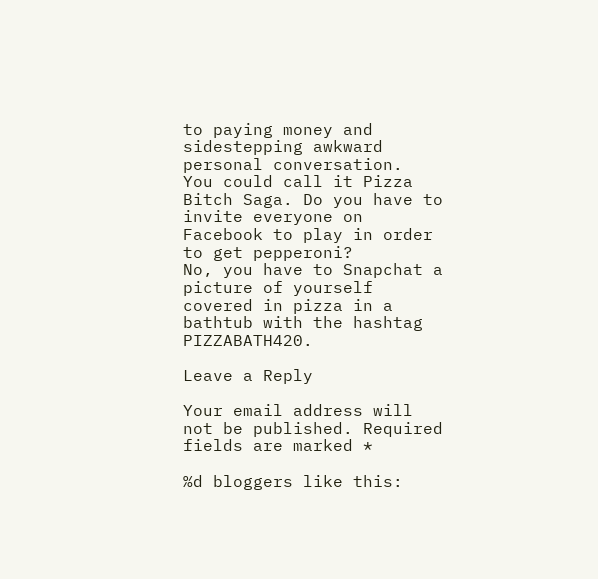to paying money and sidestepping awkward personal conversation.
You could call it Pizza Bitch Saga. Do you have to invite everyone on Facebook to play in order to get pepperoni?
No, you have to Snapchat a picture of yourself covered in pizza in a bathtub with the hashtag PIZZABATH420.

Leave a Reply

Your email address will not be published. Required fields are marked *

%d bloggers like this: